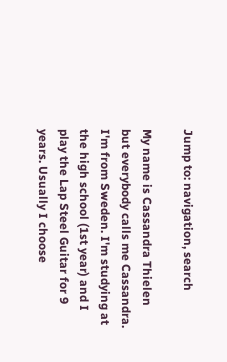Jump to: navigation, search

My name is Cassandra Thielen but everybody calls me Cassandra. I'm from Sweden. I'm studying at the high school (1st year) and I play the Lap Steel Guitar for 9 years. Usually I choose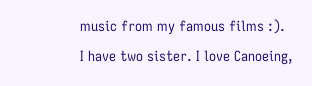music from my famous films :).
I have two sister. I love Canoeing,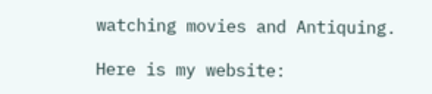watching movies and Antiquing.

Here is my website: